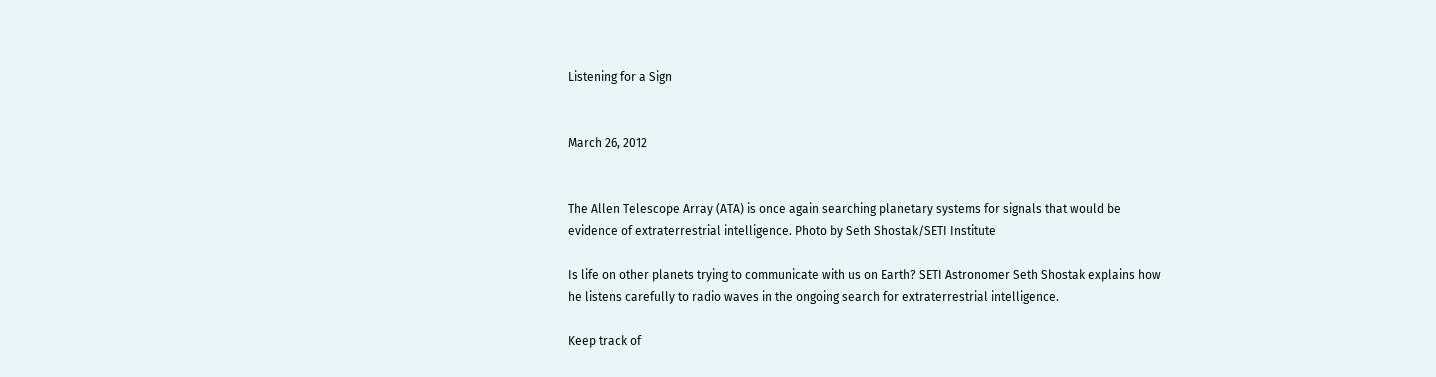Listening for a Sign


March 26, 2012


The Allen Telescope Array (ATA) is once again searching planetary systems for signals that would be evidence of extraterrestrial intelligence. Photo by Seth Shostak/SETI Institute

Is life on other planets trying to communicate with us on Earth? SETI Astronomer Seth Shostak explains how he listens carefully to radio waves in the ongoing search for extraterrestrial intelligence.

Keep track of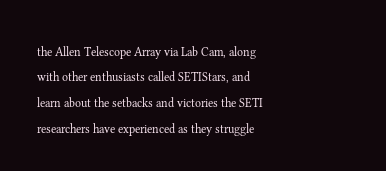the Allen Telescope Array via Lab Cam, along with other enthusiasts called SETIStars, and learn about the setbacks and victories the SETI researchers have experienced as they struggle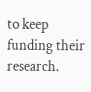to keep funding their research.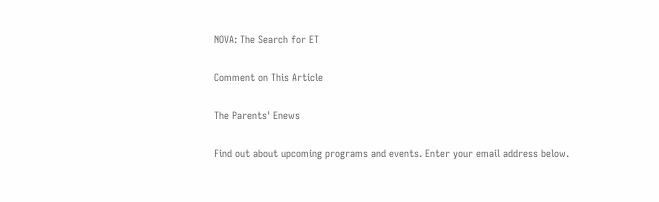NOVA: The Search for ET

Comment on This Article

The Parents' Enews

Find out about upcoming programs and events. Enter your email address below.